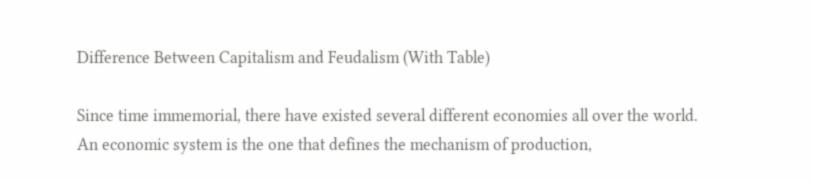Difference Between Capitalism and Feudalism (With Table)

Since time immemorial, there have existed several different economies all over the world. An economic system is the one that defines the mechanism of production,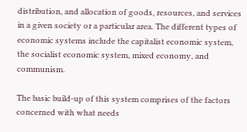distribution, and allocation of goods, resources, and services in a given society or a particular area. The different types of economic systems include the capitalist economic system, the socialist economic system, mixed economy, and communism.

The basic build-up of this system comprises of the factors concerned with what needs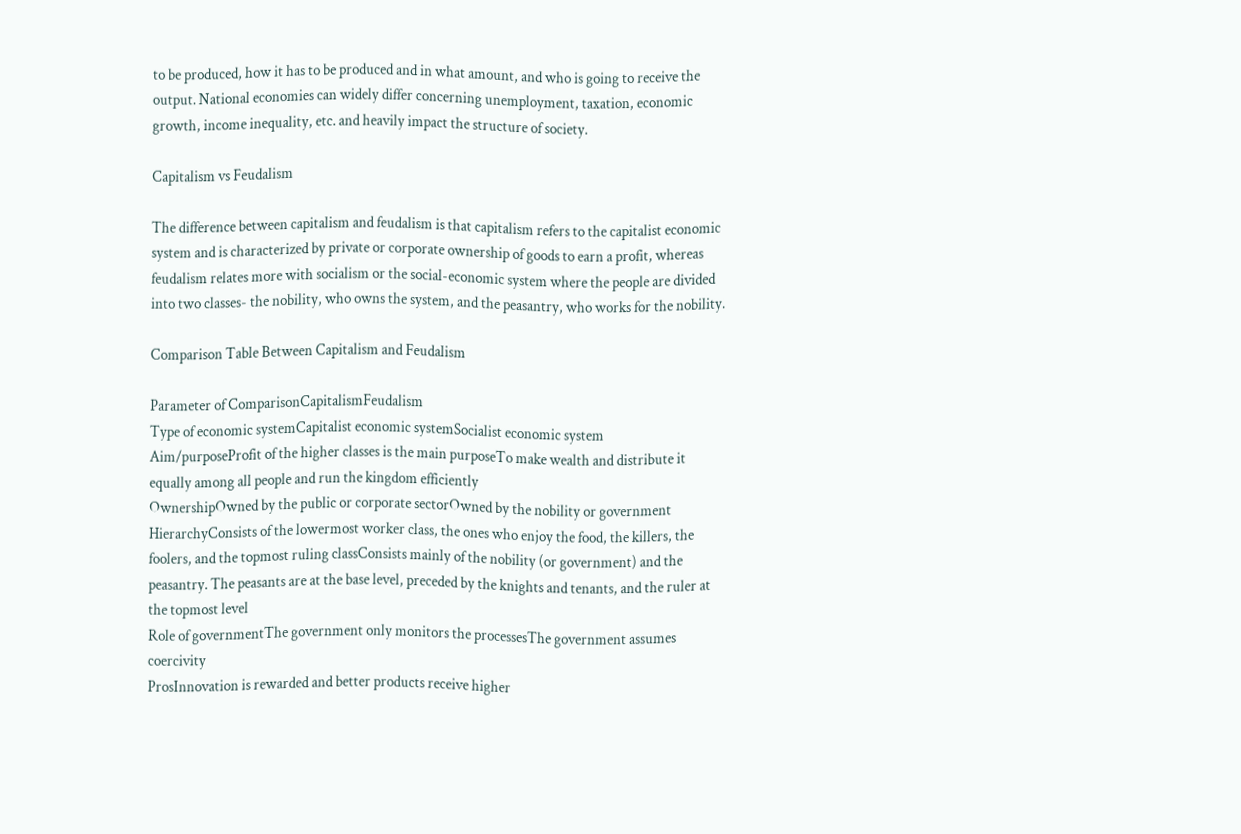to be produced, how it has to be produced and in what amount, and who is going to receive the output. National economies can widely differ concerning unemployment, taxation, economic growth, income inequality, etc. and heavily impact the structure of society.

Capitalism vs Feudalism

The difference between capitalism and feudalism is that capitalism refers to the capitalist economic system and is characterized by private or corporate ownership of goods to earn a profit, whereas feudalism relates more with socialism or the social-economic system where the people are divided into two classes- the nobility, who owns the system, and the peasantry, who works for the nobility.

Comparison Table Between Capitalism and Feudalism

Parameter of ComparisonCapitalismFeudalism
Type of economic systemCapitalist economic systemSocialist economic system
Aim/purposeProfit of the higher classes is the main purposeTo make wealth and distribute it equally among all people and run the kingdom efficiently
OwnershipOwned by the public or corporate sectorOwned by the nobility or government
HierarchyConsists of the lowermost worker class, the ones who enjoy the food, the killers, the foolers, and the topmost ruling classConsists mainly of the nobility (or government) and the peasantry. The peasants are at the base level, preceded by the knights and tenants, and the ruler at the topmost level
Role of governmentThe government only monitors the processesThe government assumes coercivity
ProsInnovation is rewarded and better products receive higher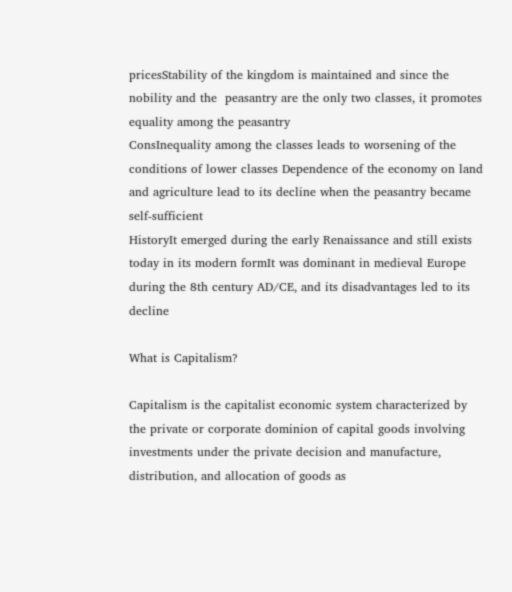pricesStability of the kingdom is maintained and since the nobility and the  peasantry are the only two classes, it promotes equality among the peasantry
ConsInequality among the classes leads to worsening of the conditions of lower classes Dependence of the economy on land and agriculture lead to its decline when the peasantry became self-sufficient
HistoryIt emerged during the early Renaissance and still exists today in its modern formIt was dominant in medieval Europe during the 8th century AD/CE, and its disadvantages led to its decline

What is Capitalism?

Capitalism is the capitalist economic system characterized by the private or corporate dominion of capital goods involving investments under the private decision and manufacture, distribution, and allocation of goods as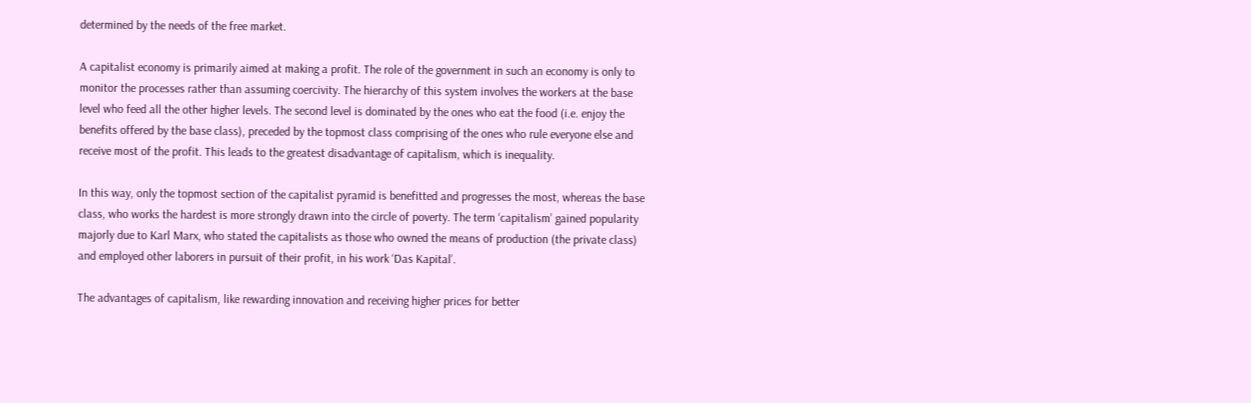determined by the needs of the free market.

A capitalist economy is primarily aimed at making a profit. The role of the government in such an economy is only to monitor the processes rather than assuming coercivity. The hierarchy of this system involves the workers at the base level who feed all the other higher levels. The second level is dominated by the ones who eat the food (i.e. enjoy the benefits offered by the base class), preceded by the topmost class comprising of the ones who rule everyone else and receive most of the profit. This leads to the greatest disadvantage of capitalism, which is inequality.

In this way, only the topmost section of the capitalist pyramid is benefitted and progresses the most, whereas the base class, who works the hardest is more strongly drawn into the circle of poverty. The term ‘capitalism’ gained popularity majorly due to Karl Marx, who stated the capitalists as those who owned the means of production (the private class) and employed other laborers in pursuit of their profit, in his work ‘Das Kapital’.

The advantages of capitalism, like rewarding innovation and receiving higher prices for better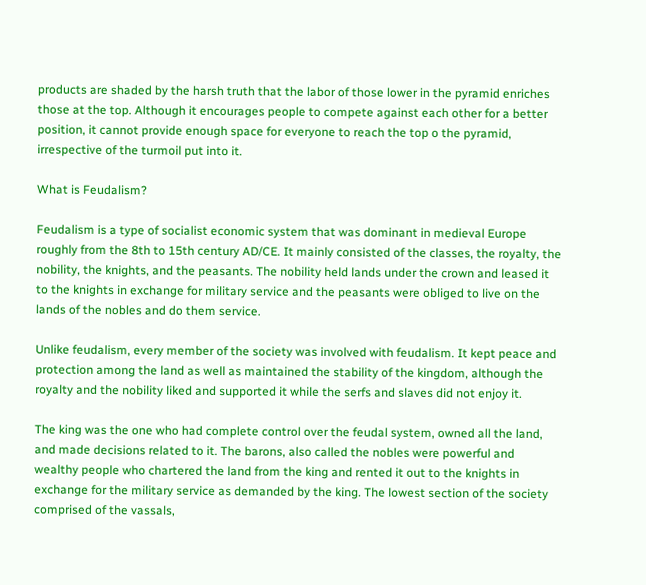products are shaded by the harsh truth that the labor of those lower in the pyramid enriches those at the top. Although it encourages people to compete against each other for a better position, it cannot provide enough space for everyone to reach the top o the pyramid, irrespective of the turmoil put into it.

What is Feudalism?

Feudalism is a type of socialist economic system that was dominant in medieval Europe roughly from the 8th to 15th century AD/CE. It mainly consisted of the classes, the royalty, the nobility, the knights, and the peasants. The nobility held lands under the crown and leased it to the knights in exchange for military service and the peasants were obliged to live on the lands of the nobles and do them service.

Unlike feudalism, every member of the society was involved with feudalism. It kept peace and protection among the land as well as maintained the stability of the kingdom, although the royalty and the nobility liked and supported it while the serfs and slaves did not enjoy it.

The king was the one who had complete control over the feudal system, owned all the land, and made decisions related to it. The barons, also called the nobles were powerful and wealthy people who chartered the land from the king and rented it out to the knights in exchange for the military service as demanded by the king. The lowest section of the society comprised of the vassals,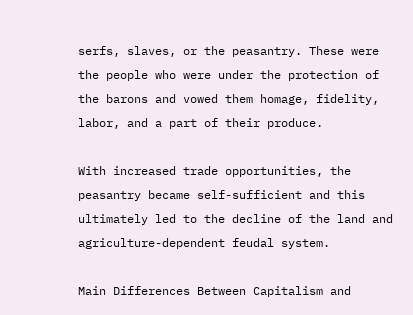serfs, slaves, or the peasantry. These were the people who were under the protection of the barons and vowed them homage, fidelity, labor, and a part of their produce.

With increased trade opportunities, the peasantry became self-sufficient and this ultimately led to the decline of the land and agriculture-dependent feudal system.

Main Differences Between Capitalism and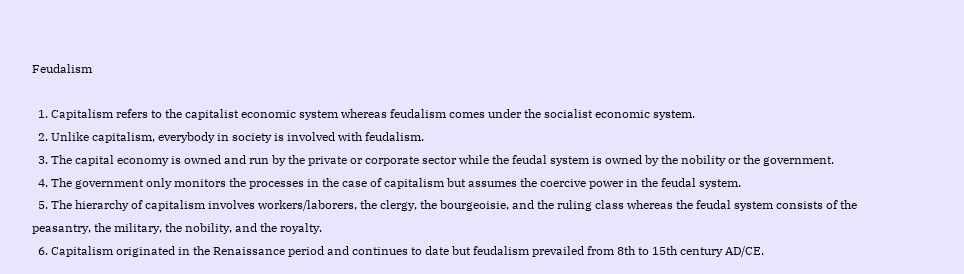Feudalism

  1. Capitalism refers to the capitalist economic system whereas feudalism comes under the socialist economic system.
  2. Unlike capitalism, everybody in society is involved with feudalism.
  3. The capital economy is owned and run by the private or corporate sector while the feudal system is owned by the nobility or the government.
  4. The government only monitors the processes in the case of capitalism but assumes the coercive power in the feudal system.
  5. The hierarchy of capitalism involves workers/laborers, the clergy, the bourgeoisie, and the ruling class whereas the feudal system consists of the peasantry, the military, the nobility, and the royalty.
  6. Capitalism originated in the Renaissance period and continues to date but feudalism prevailed from 8th to 15th century AD/CE.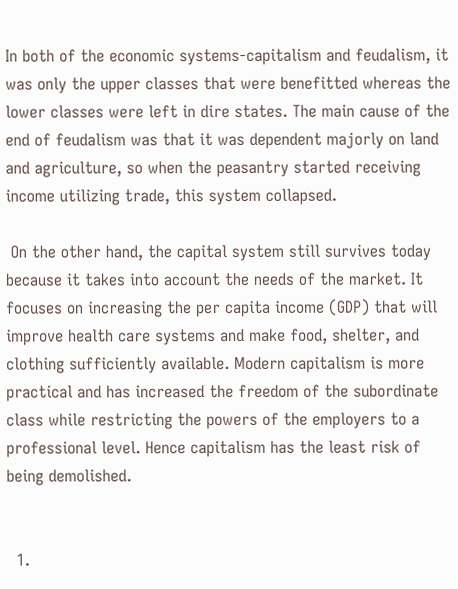In both of the economic systems-capitalism and feudalism, it was only the upper classes that were benefitted whereas the lower classes were left in dire states. The main cause of the end of feudalism was that it was dependent majorly on land and agriculture, so when the peasantry started receiving income utilizing trade, this system collapsed.

 On the other hand, the capital system still survives today because it takes into account the needs of the market. It focuses on increasing the per capita income (GDP) that will improve health care systems and make food, shelter, and clothing sufficiently available. Modern capitalism is more practical and has increased the freedom of the subordinate class while restricting the powers of the employers to a professional level. Hence capitalism has the least risk of being demolished.


  1.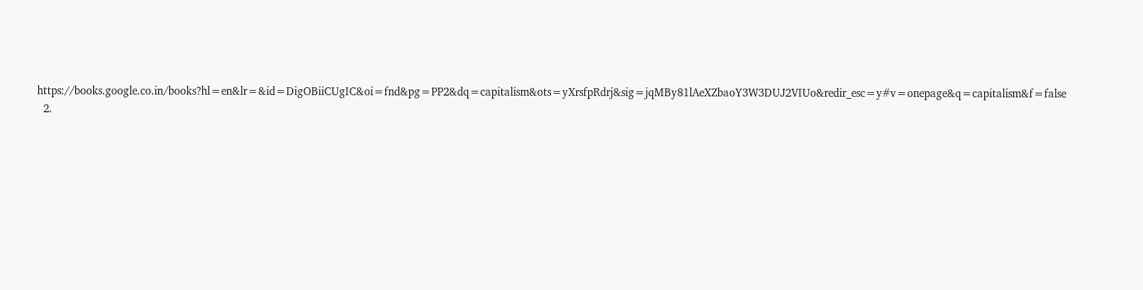https://books.google.co.in/books?hl=en&lr=&id=DigOBiiCUgIC&oi=fnd&pg=PP2&dq=capitalism&ots=yXrsfpRdrj&sig=jqMBy81lAeXZbaoY3W3DUJ2VIUo&redir_esc=y#v=onepage&q=capitalism&f=false
  2.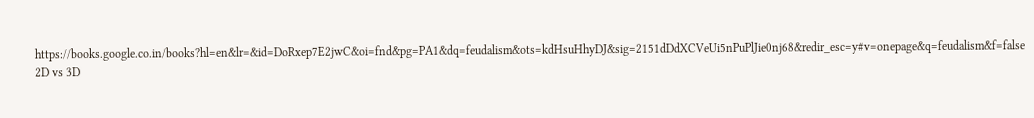https://books.google.co.in/books?hl=en&lr=&id=DoRxep7E2jwC&oi=fnd&pg=PA1&dq=feudalism&ots=kdHsuHhyDJ&sig=2151dDdXCVeUi5nPuPlJie0nj68&redir_esc=y#v=onepage&q=feudalism&f=false
2D vs 3D